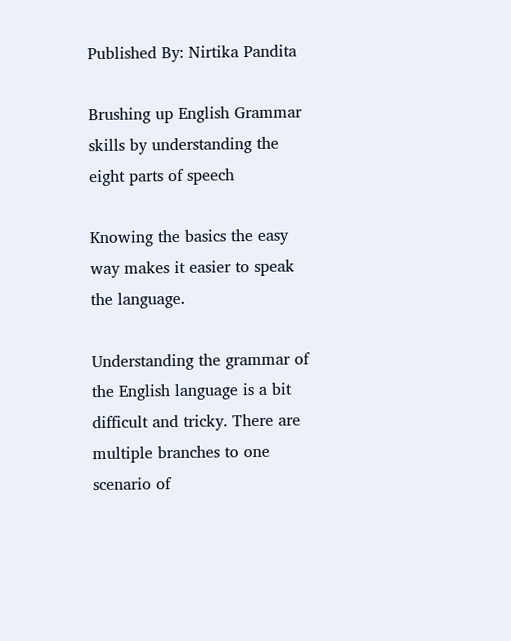Published By: Nirtika Pandita

Brushing up English Grammar skills by understanding the eight parts of speech

Knowing the basics the easy way makes it easier to speak the language.

Understanding the grammar of the English language is a bit difficult and tricky. There are multiple branches to one scenario of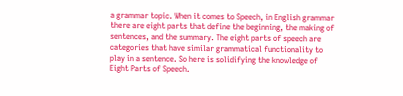a grammar topic. When it comes to Speech, in English grammar there are eight parts that define the beginning, the making of sentences, and the summary. The eight parts of speech are categories that have similar grammatical functionality to play in a sentence. So here is solidifying the knowledge of Eight Parts of Speech.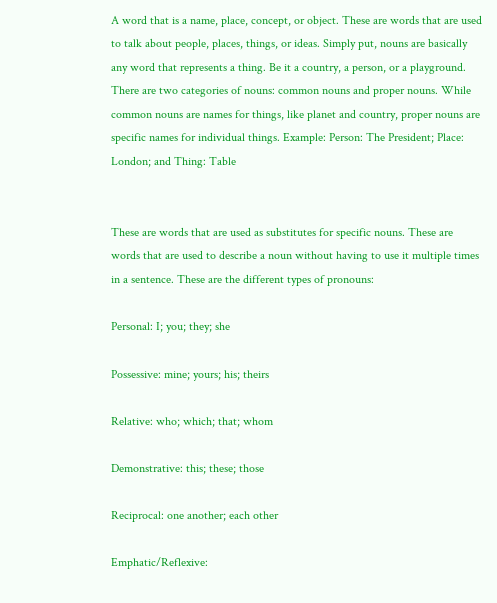A word that is a name, place, concept, or object. These are words that are used to talk about people, places, things, or ideas. Simply put, nouns are basically any word that represents a thing. Be it a country, a person, or a playground. There are two categories of nouns: common nouns and proper nouns. While common nouns are names for things, like planet and country, proper nouns are specific names for individual things. Example: Person: The President; Place: London; and Thing: Table


These are words that are used as substitutes for specific nouns. These are words that are used to describe a noun without having to use it multiple times in a sentence. These are the different types of pronouns:

Personal: I; you; they; she

Possessive: mine; yours; his; theirs

Relative: who; which; that; whom

Demonstrative: this; these; those

Reciprocal: one another; each other

Emphatic/Reflexive: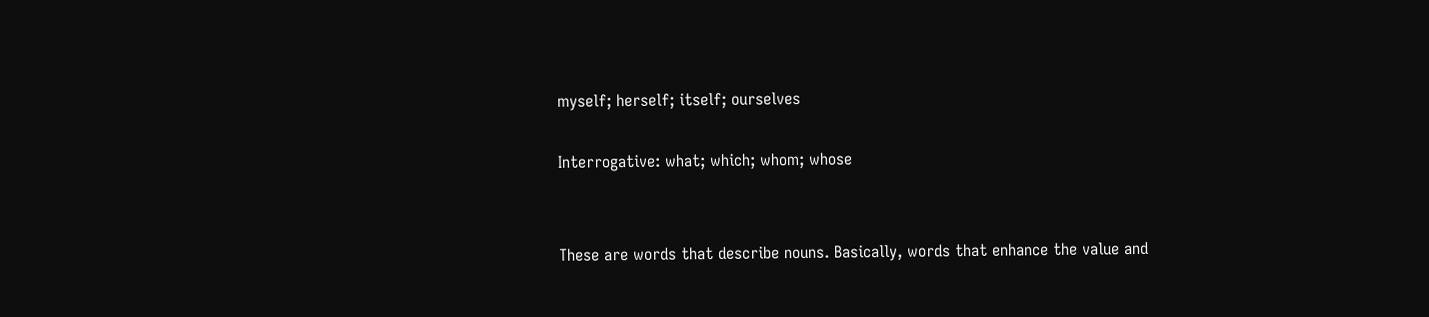myself; herself; itself; ourselves

Interrogative: what; which; whom; whose


These are words that describe nouns. Basically, words that enhance the value and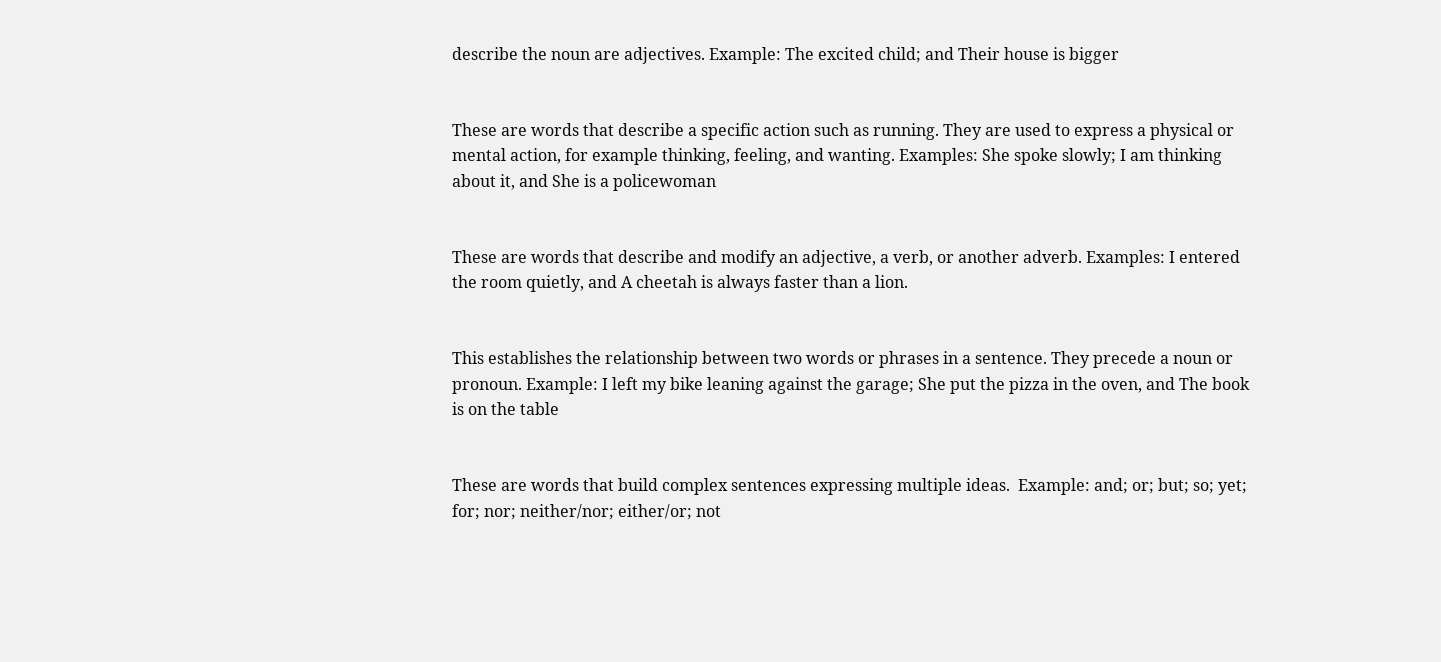describe the noun are adjectives. Example: The excited child; and Their house is bigger


These are words that describe a specific action such as running. They are used to express a physical or mental action, for example thinking, feeling, and wanting. Examples: She spoke slowly; I am thinking about it, and She is a policewoman


These are words that describe and modify an adjective, a verb, or another adverb. Examples: I entered the room quietly, and A cheetah is always faster than a lion.


This establishes the relationship between two words or phrases in a sentence. They precede a noun or pronoun. Example: I left my bike leaning against the garage; She put the pizza in the oven, and The book is on the table


These are words that build complex sentences expressing multiple ideas.  Example: and; or; but; so; yet; for; nor; neither/nor; either/or; not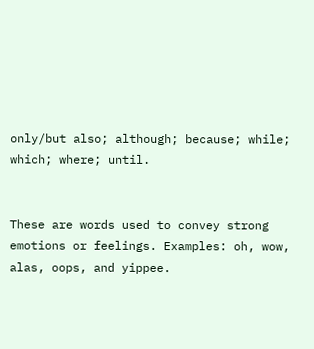only/but also; although; because; while; which; where; until.


These are words used to convey strong emotions or feelings. Examples: oh, wow, alas, oops, and yippee.